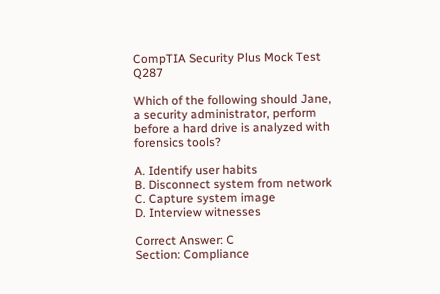CompTIA Security Plus Mock Test Q287

Which of the following should Jane, a security administrator, perform before a hard drive is analyzed with forensics tools?

A. Identify user habits
B. Disconnect system from network
C. Capture system image
D. Interview witnesses

Correct Answer: C
Section: Compliance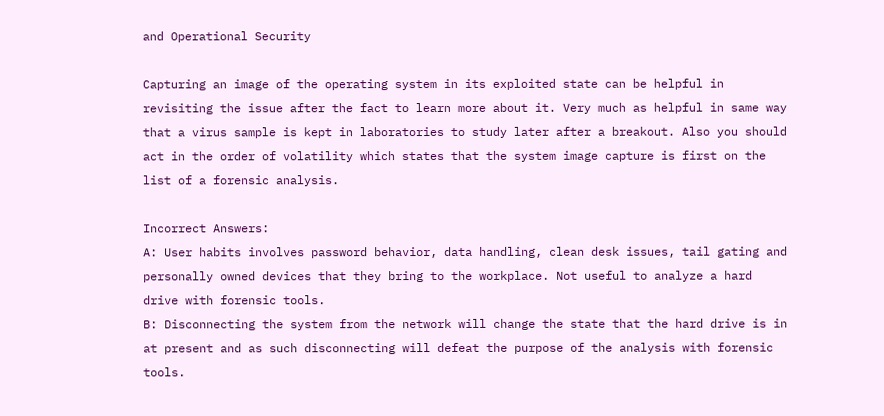and Operational Security

Capturing an image of the operating system in its exploited state can be helpful in revisiting the issue after the fact to learn more about it. Very much as helpful in same way that a virus sample is kept in laboratories to study later after a breakout. Also you should act in the order of volatility which states that the system image capture is first on the list of a forensic analysis.

Incorrect Answers:
A: User habits involves password behavior, data handling, clean desk issues, tail gating and personally owned devices that they bring to the workplace. Not useful to analyze a hard drive with forensic tools.
B: Disconnecting the system from the network will change the state that the hard drive is in at present and as such disconnecting will defeat the purpose of the analysis with forensic tools.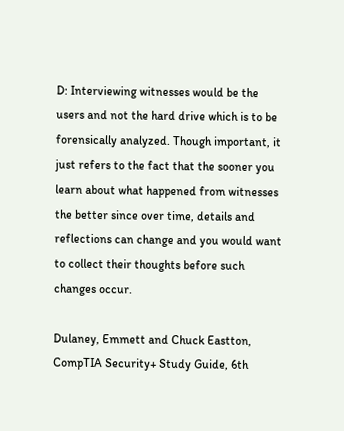D: Interviewing witnesses would be the users and not the hard drive which is to be forensically analyzed. Though important, it just refers to the fact that the sooner you learn about what happened from witnesses the better since over time, details and reflections can change and you would want to collect their thoughts before such changes occur.

Dulaney, Emmett and Chuck Eastton, CompTIA Security+ Study Guide, 6th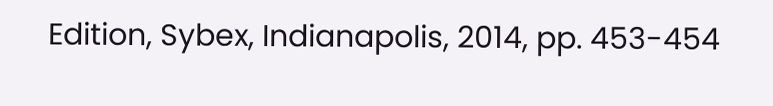Edition, Sybex, Indianapolis, 2014, pp. 453-454